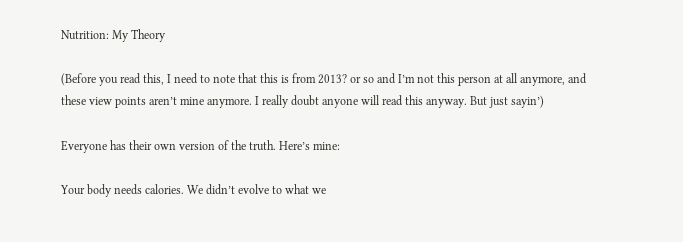Nutrition: My Theory

(Before you read this, I need to note that this is from 2013? or so and I’m not this person at all anymore, and these view points aren’t mine anymore. I really doubt anyone will read this anyway. But just sayin’)

Everyone has their own version of the truth. Here’s mine:

Your body needs calories. We didn’t evolve to what we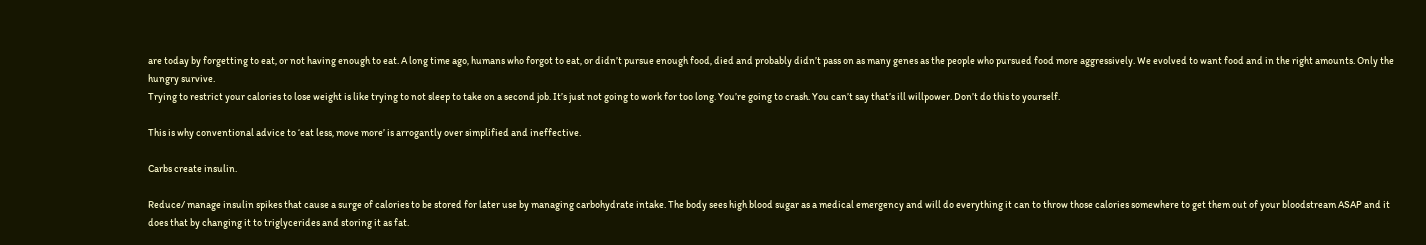are today by forgetting to eat, or not having enough to eat. A long time ago, humans who forgot to eat, or didn’t pursue enough food, died and probably didn’t pass on as many genes as the people who pursued food more aggressively. We evolved to want food and in the right amounts. Only the hungry survive.
Trying to restrict your calories to lose weight is like trying to not sleep to take on a second job. It’s just not going to work for too long. You’re going to crash. You can’t say that’s ill willpower. Don’t do this to yourself.

This is why conventional advice to ‘eat less, move more’ is arrogantly over simplified and ineffective.

Carbs create insulin.

Reduce/ manage insulin spikes that cause a surge of calories to be stored for later use by managing carbohydrate intake. The body sees high blood sugar as a medical emergency and will do everything it can to throw those calories somewhere to get them out of your bloodstream ASAP and it does that by changing it to triglycerides and storing it as fat.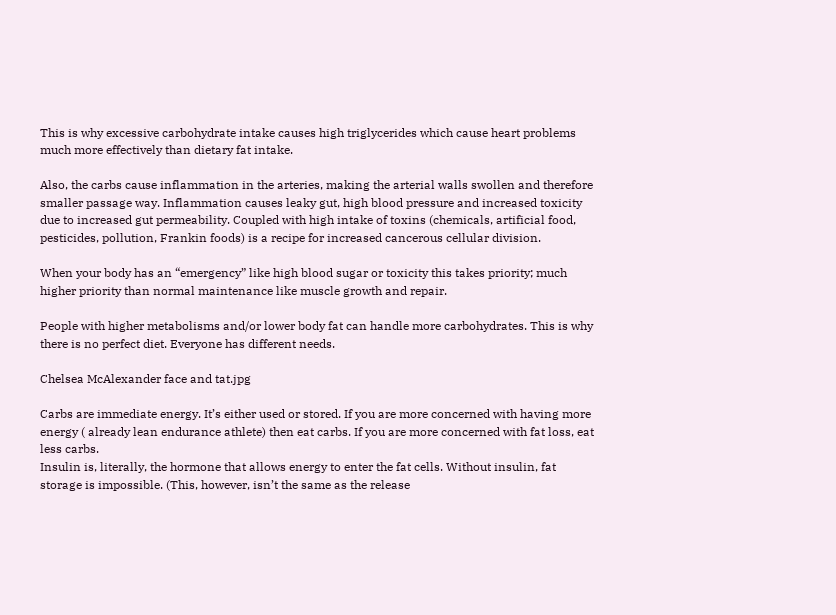This is why excessive carbohydrate intake causes high triglycerides which cause heart problems much more effectively than dietary fat intake.

Also, the carbs cause inflammation in the arteries, making the arterial walls swollen and therefore smaller passage way. Inflammation causes leaky gut, high blood pressure and increased toxicity due to increased gut permeability. Coupled with high intake of toxins (chemicals, artificial food, pesticides, pollution, Frankin foods) is a recipe for increased cancerous cellular division.

When your body has an “emergency” like high blood sugar or toxicity this takes priority; much higher priority than normal maintenance like muscle growth and repair.

People with higher metabolisms and/or lower body fat can handle more carbohydrates. This is why there is no perfect diet. Everyone has different needs.

Chelsea McAlexander face and tat.jpg

Carbs are immediate energy. It’s either used or stored. If you are more concerned with having more energy ( already lean endurance athlete) then eat carbs. If you are more concerned with fat loss, eat less carbs.
Insulin is, literally, the hormone that allows energy to enter the fat cells. Without insulin, fat storage is impossible. (This, however, isn’t the same as the release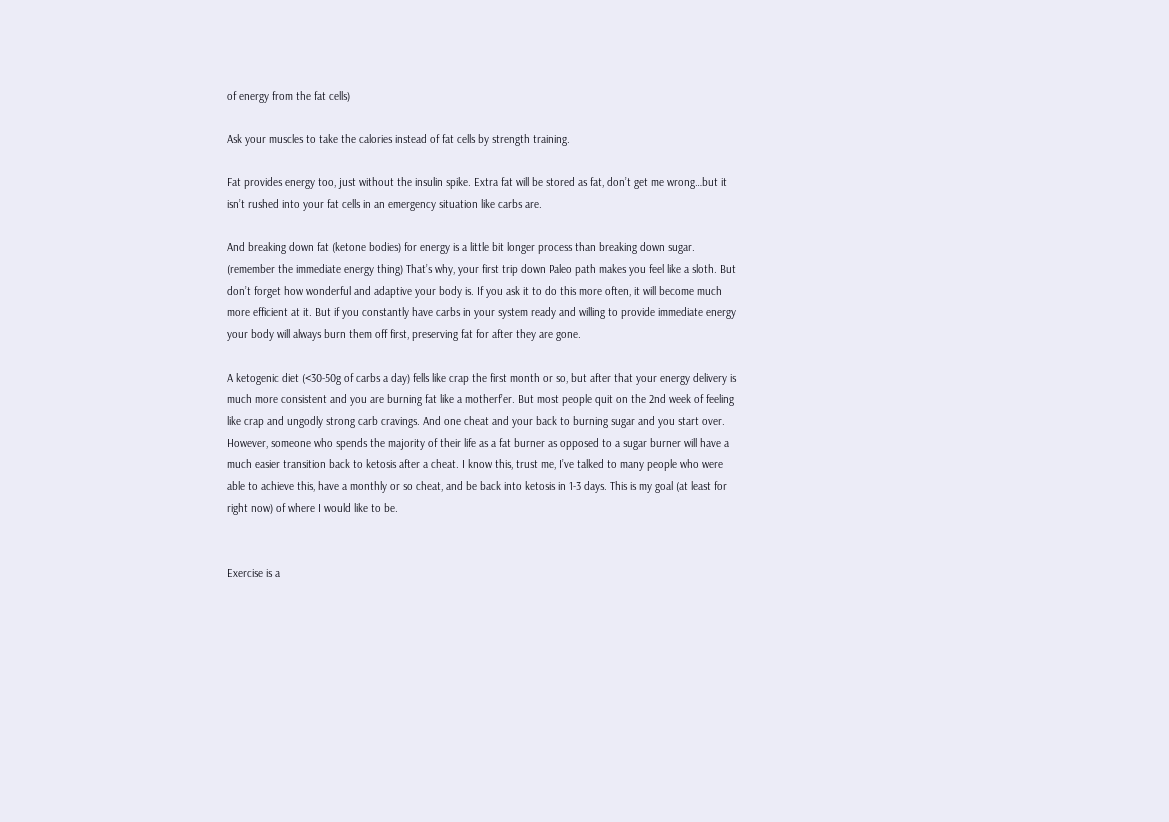of energy from the fat cells)

Ask your muscles to take the calories instead of fat cells by strength training.

Fat provides energy too, just without the insulin spike. Extra fat will be stored as fat, don’t get me wrong…but it isn’t rushed into your fat cells in an emergency situation like carbs are.

And breaking down fat (ketone bodies) for energy is a little bit longer process than breaking down sugar. (remember the immediate energy thing) That’s why, your first trip down Paleo path makes you feel like a sloth. But don’t forget how wonderful and adaptive your body is. If you ask it to do this more often, it will become much more efficient at it. But if you constantly have carbs in your system ready and willing to provide immediate energy your body will always burn them off first, preserving fat for after they are gone.

A ketogenic diet (<30-50g of carbs a day) fells like crap the first month or so, but after that your energy delivery is much more consistent and you are burning fat like a motherf’er. But most people quit on the 2nd week of feeling like crap and ungodly strong carb cravings. And one cheat and your back to burning sugar and you start over. However, someone who spends the majority of their life as a fat burner as opposed to a sugar burner will have a much easier transition back to ketosis after a cheat. I know this, trust me, I’ve talked to many people who were able to achieve this, have a monthly or so cheat, and be back into ketosis in 1-3 days. This is my goal (at least for right now) of where I would like to be.


Exercise is a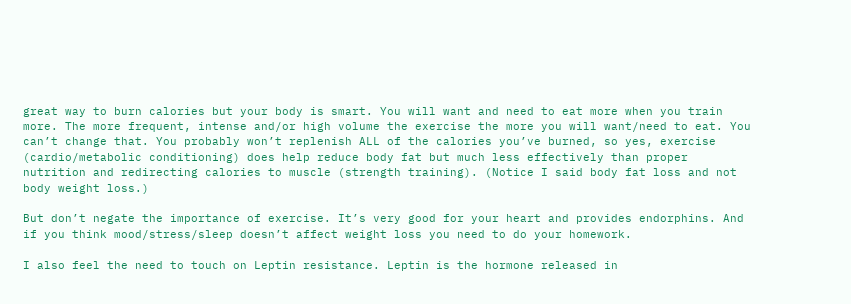great way to burn calories but your body is smart. You will want and need to eat more when you train more. The more frequent, intense and/or high volume the exercise the more you will want/need to eat. You can’t change that. You probably won’t replenish ALL of the calories you’ve burned, so yes, exercise (cardio/metabolic conditioning) does help reduce body fat but much less effectively than proper nutrition and redirecting calories to muscle (strength training). (Notice I said body fat loss and not body weight loss.)

But don’t negate the importance of exercise. It’s very good for your heart and provides endorphins. And if you think mood/stress/sleep doesn’t affect weight loss you need to do your homework.

I also feel the need to touch on Leptin resistance. Leptin is the hormone released in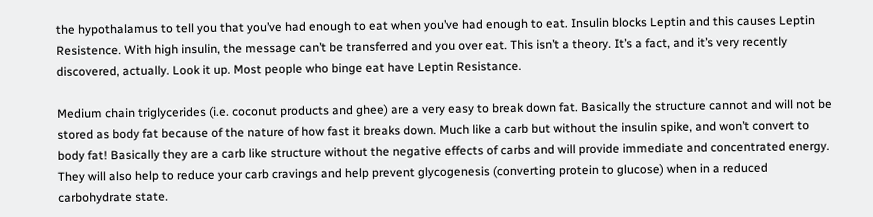the hypothalamus to tell you that you’ve had enough to eat when you’ve had enough to eat. Insulin blocks Leptin and this causes Leptin Resistence. With high insulin, the message can’t be transferred and you over eat. This isn’t a theory. It’s a fact, and it’s very recently discovered, actually. Look it up. Most people who binge eat have Leptin Resistance.

Medium chain triglycerides (i.e. coconut products and ghee) are a very easy to break down fat. Basically the structure cannot and will not be stored as body fat because of the nature of how fast it breaks down. Much like a carb but without the insulin spike, and won’t convert to body fat! Basically they are a carb like structure without the negative effects of carbs and will provide immediate and concentrated energy. They will also help to reduce your carb cravings and help prevent glycogenesis (converting protein to glucose) when in a reduced carbohydrate state.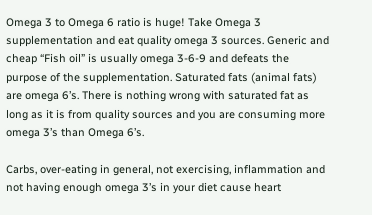Omega 3 to Omega 6 ratio is huge! Take Omega 3 supplementation and eat quality omega 3 sources. Generic and cheap “Fish oil” is usually omega 3-6-9 and defeats the purpose of the supplementation. Saturated fats (animal fats) are omega 6’s. There is nothing wrong with saturated fat as long as it is from quality sources and you are consuming more omega 3’s than Omega 6’s.

Carbs, over-eating in general, not exercising, inflammation and not having enough omega 3’s in your diet cause heart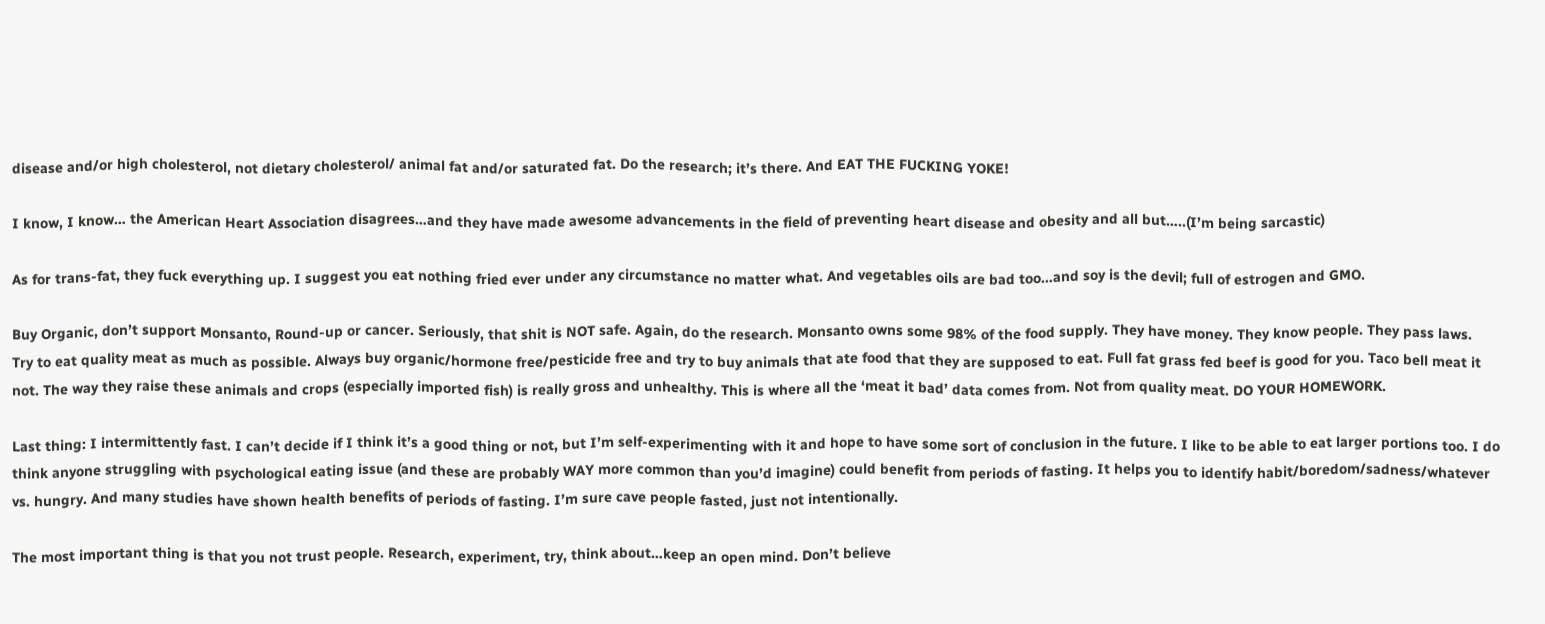disease and/or high cholesterol, not dietary cholesterol/ animal fat and/or saturated fat. Do the research; it’s there. And EAT THE FUCKING YOKE!

I know, I know… the American Heart Association disagrees…and they have made awesome advancements in the field of preventing heart disease and obesity and all but…..(I’m being sarcastic)

As for trans-fat, they fuck everything up. I suggest you eat nothing fried ever under any circumstance no matter what. And vegetables oils are bad too…and soy is the devil; full of estrogen and GMO.

Buy Organic, don’t support Monsanto, Round-up or cancer. Seriously, that shit is NOT safe. Again, do the research. Monsanto owns some 98% of the food supply. They have money. They know people. They pass laws.
Try to eat quality meat as much as possible. Always buy organic/hormone free/pesticide free and try to buy animals that ate food that they are supposed to eat. Full fat grass fed beef is good for you. Taco bell meat it not. The way they raise these animals and crops (especially imported fish) is really gross and unhealthy. This is where all the ‘meat it bad’ data comes from. Not from quality meat. DO YOUR HOMEWORK.

Last thing: I intermittently fast. I can’t decide if I think it’s a good thing or not, but I’m self-experimenting with it and hope to have some sort of conclusion in the future. I like to be able to eat larger portions too. I do think anyone struggling with psychological eating issue (and these are probably WAY more common than you’d imagine) could benefit from periods of fasting. It helps you to identify habit/boredom/sadness/whatever vs. hungry. And many studies have shown health benefits of periods of fasting. I’m sure cave people fasted, just not intentionally.

The most important thing is that you not trust people. Research, experiment, try, think about…keep an open mind. Don’t believe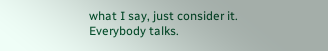what I say, just consider it. Everybody talks.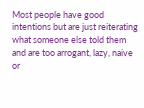Most people have good intentions but are just reiterating what someone else told them and are too arrogant, lazy, naive or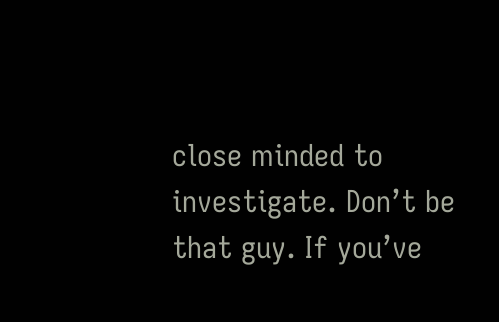close minded to investigate. Don’t be that guy. If you’ve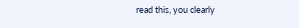read this, you clearly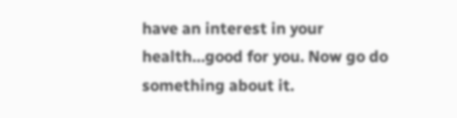have an interest in your health…good for you. Now go do something about it.